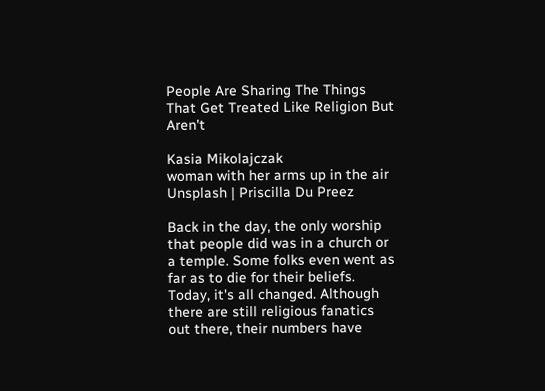People Are Sharing The Things That Get Treated Like Religion But Aren't

Kasia Mikolajczak
woman with her arms up in the air
Unsplash | Priscilla Du Preez

Back in the day, the only worship that people did was in a church or a temple. Some folks even went as far as to die for their beliefs. Today, it's all changed. Although there are still religious fanatics out there, their numbers have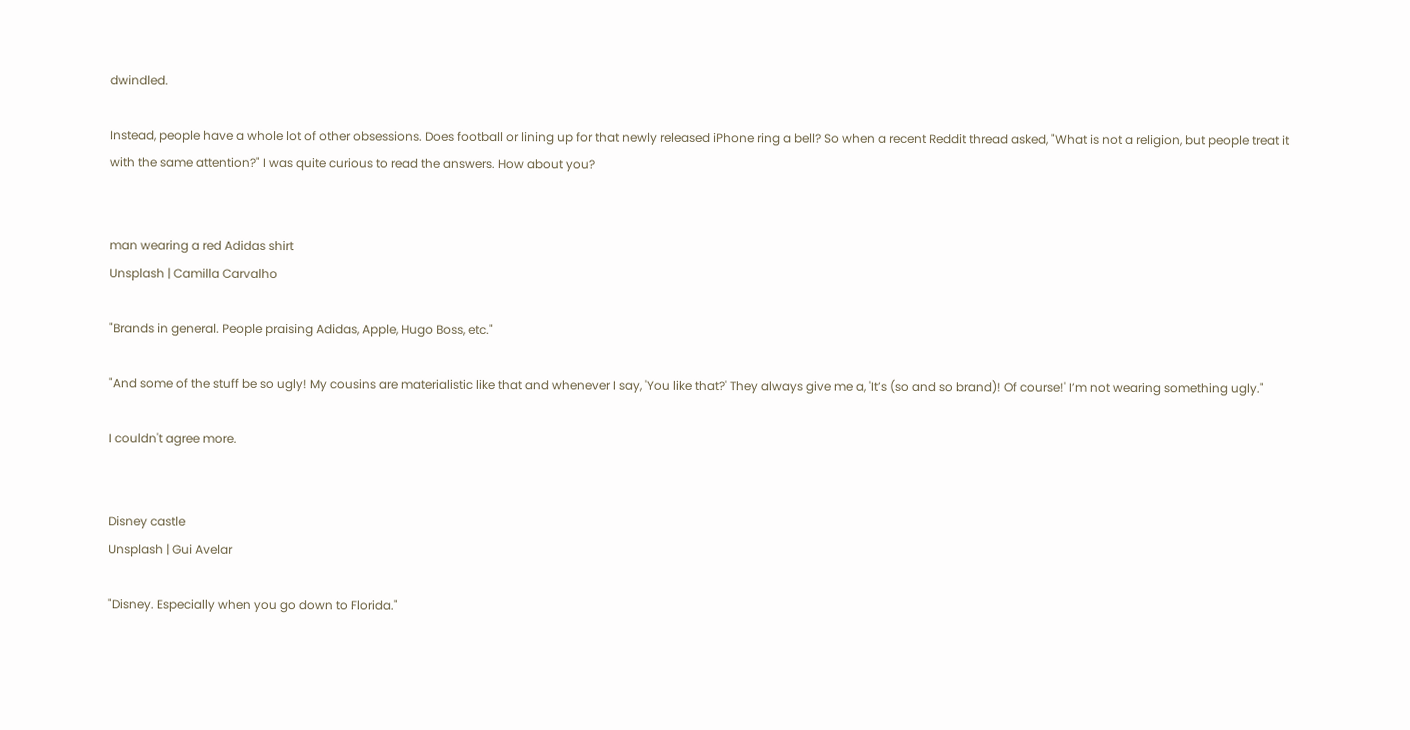dwindled.

Instead, people have a whole lot of other obsessions. Does football or lining up for that newly released iPhone ring a bell? So when a recent Reddit thread asked, "What is not a religion, but people treat it with the same attention?" I was quite curious to read the answers. How about you?


man wearing a red Adidas shirt
Unsplash | Camilla Carvalho

"Brands in general. People praising Adidas, Apple, Hugo Boss, etc."

"And some of the stuff be so ugly! My cousins are materialistic like that and whenever I say, 'You like that?' They always give me a, 'It’s (so and so brand)! Of course!' I’m not wearing something ugly."

I couldn't agree more.


Disney castle
Unsplash | Gui Avelar

"Disney. Especially when you go down to Florida."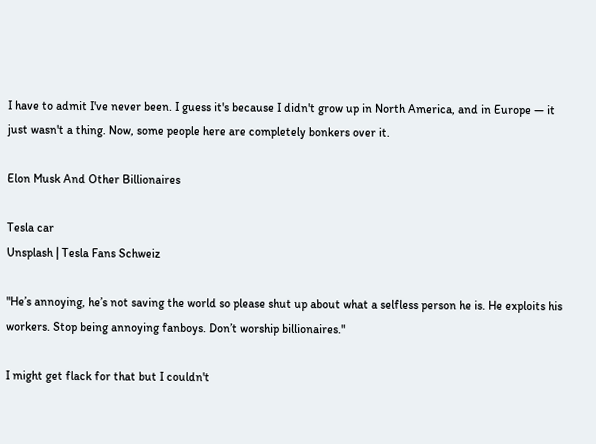I have to admit I've never been. I guess it's because I didn't grow up in North America, and in Europe — it just wasn't a thing. Now, some people here are completely bonkers over it.

Elon Musk And Other Billionaires

Tesla car
Unsplash | Tesla Fans Schweiz

"He’s annoying, he’s not saving the world so please shut up about what a selfless person he is. He exploits his workers. Stop being annoying fanboys. Don’t worship billionaires."

I might get flack for that but I couldn't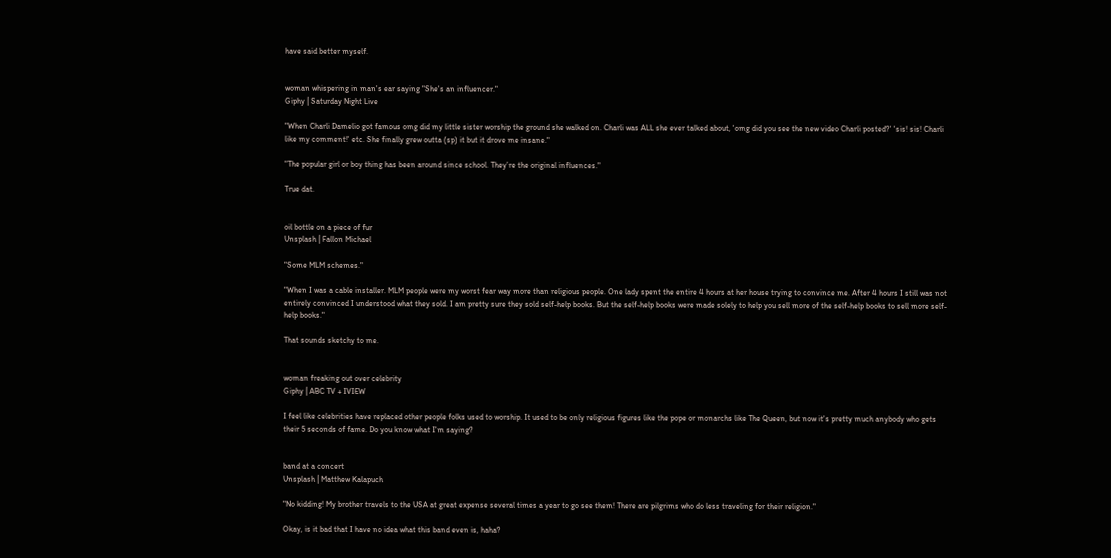have said better myself.


woman whispering in man's ear saying "She's an influencer."
Giphy | Saturday Night Live

"When Charli Damelio got famous omg did my little sister worship the ground she walked on. Charli was ALL she ever talked about, 'omg did you see the new video Charli posted?' 'sis! sis! Charli like my comment!' etc. She finally grew outta (sp) it but it drove me insane."

"The popular girl or boy thing has been around since school. They’re the original influences."

True dat.


oil bottle on a piece of fur
Unsplash | Fallon Michael

"Some MLM schemes."

"When I was a cable installer. MLM people were my worst fear way more than religious people. One lady spent the entire 4 hours at her house trying to convince me. After 4 hours I still was not entirely convinced I understood what they sold. I am pretty sure they sold self-help books. But the self-help books were made solely to help you sell more of the self-help books to sell more self-help books."

That sounds sketchy to me.


woman freaking out over celebrity
Giphy | ABC TV + IVIEW

I feel like celebrities have replaced other people folks used to worship. It used to be only religious figures like the pope or monarchs like The Queen, but now it's pretty much anybody who gets their 5 seconds of fame. Do you know what I'm saying?


band at a concert
Unsplash | Matthew Kalapuch

"No kidding! My brother travels to the USA at great expense several times a year to go see them! There are pilgrims who do less traveling for their religion."

Okay, is it bad that I have no idea what this band even is, haha?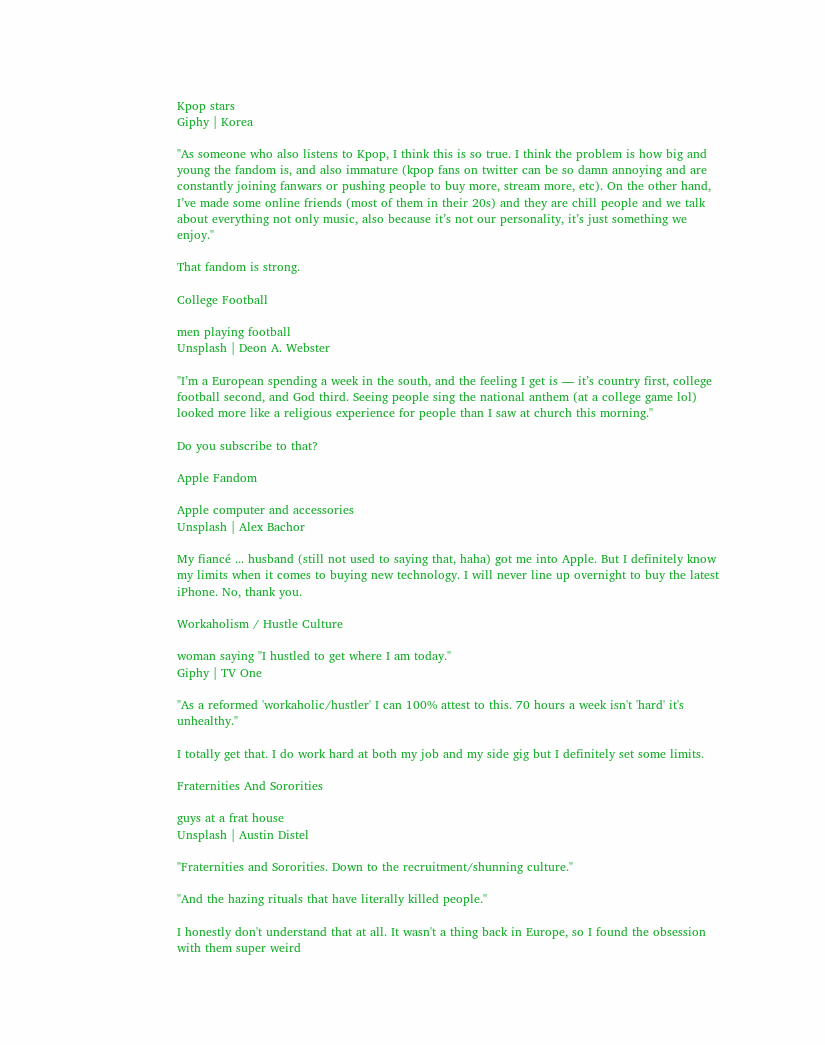Kpop stars
Giphy | Korea

"As someone who also listens to Kpop, I think this is so true. I think the problem is how big and young the fandom is, and also immature (kpop fans on twitter can be so damn annoying and are constantly joining fanwars or pushing people to buy more, stream more, etc). On the other hand, I’ve made some online friends (most of them in their 20s) and they are chill people and we talk about everything not only music, also because it’s not our personality, it’s just something we enjoy."

That fandom is strong.

College Football

men playing football
Unsplash | Deon A. Webster

"I’m a European spending a week in the south, and the feeling I get is — it’s country first, college football second, and God third. Seeing people sing the national anthem (at a college game lol) looked more like a religious experience for people than I saw at church this morning."

Do you subscribe to that?

Apple Fandom

Apple computer and accessories
Unsplash | Alex Bachor

My fiancé ... husband (still not used to saying that, haha) got me into Apple. But I definitely know my limits when it comes to buying new technology. I will never line up overnight to buy the latest iPhone. No, thank you.

Workaholism / Hustle Culture

woman saying "I hustled to get where I am today."
Giphy | TV One

"As a reformed 'workaholic/hustler' I can 100% attest to this. 70 hours a week isn't 'hard' it's unhealthy."

I totally get that. I do work hard at both my job and my side gig but I definitely set some limits.

Fraternities And Sororities

guys at a frat house
Unsplash | Austin Distel

"Fraternities and Sororities. Down to the recruitment/shunning culture."

"And the hazing rituals that have literally killed people."

I honestly don't understand that at all. It wasn't a thing back in Europe, so I found the obsession with them super weird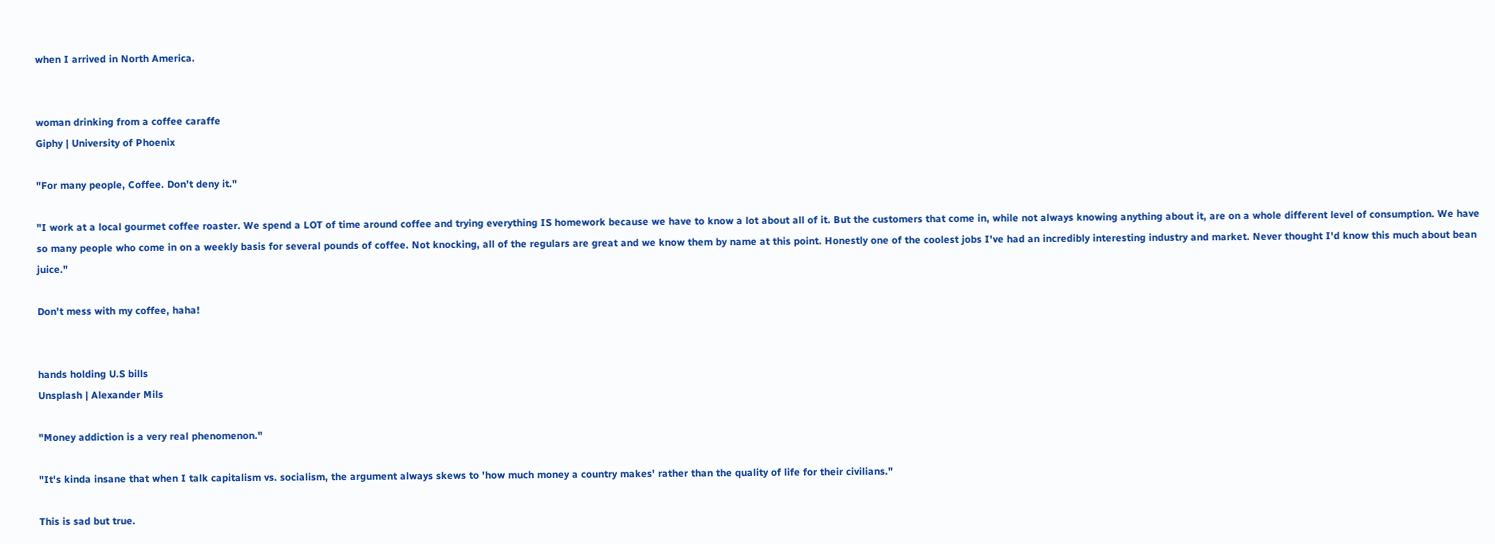when I arrived in North America.


woman drinking from a coffee caraffe
Giphy | University of Phoenix

"For many people, Coffee. Don’t deny it."

"I work at a local gourmet coffee roaster. We spend a LOT of time around coffee and trying everything IS homework because we have to know a lot about all of it. But the customers that come in, while not always knowing anything about it, are on a whole different level of consumption. We have so many people who come in on a weekly basis for several pounds of coffee. Not knocking, all of the regulars are great and we know them by name at this point. Honestly one of the coolest jobs I've had an incredibly interesting industry and market. Never thought I'd know this much about bean juice."

Don't mess with my coffee, haha!


hands holding U.S bills
Unsplash | Alexander Mils

"Money addiction is a very real phenomenon."

"It's kinda insane that when I talk capitalism vs. socialism, the argument always skews to 'how much money a country makes' rather than the quality of life for their civilians."

This is sad but true.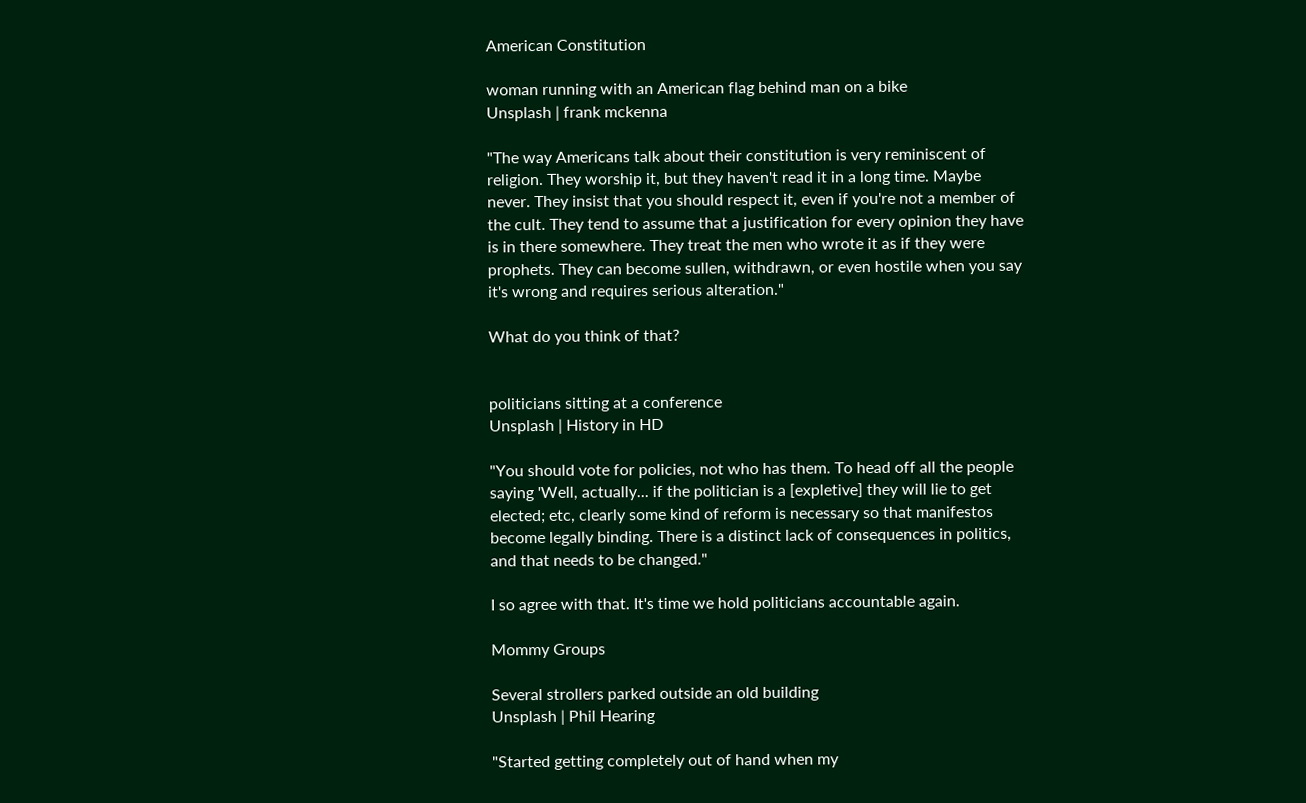American Constitution

woman running with an American flag behind man on a bike
Unsplash | frank mckenna

"The way Americans talk about their constitution is very reminiscent of religion. They worship it, but they haven't read it in a long time. Maybe never. They insist that you should respect it, even if you're not a member of the cult. They tend to assume that a justification for every opinion they have is in there somewhere. They treat the men who wrote it as if they were prophets. They can become sullen, withdrawn, or even hostile when you say it's wrong and requires serious alteration."

What do you think of that?


politicians sitting at a conference
Unsplash | History in HD

"You should vote for policies, not who has them. To head off all the people saying 'Well, actually... if the politician is a [expletive] they will lie to get elected; etc, clearly some kind of reform is necessary so that manifestos become legally binding. There is a distinct lack of consequences in politics, and that needs to be changed."

I so agree with that. It's time we hold politicians accountable again.

Mommy Groups

Several strollers parked outside an old building
Unsplash | Phil Hearing

"Started getting completely out of hand when my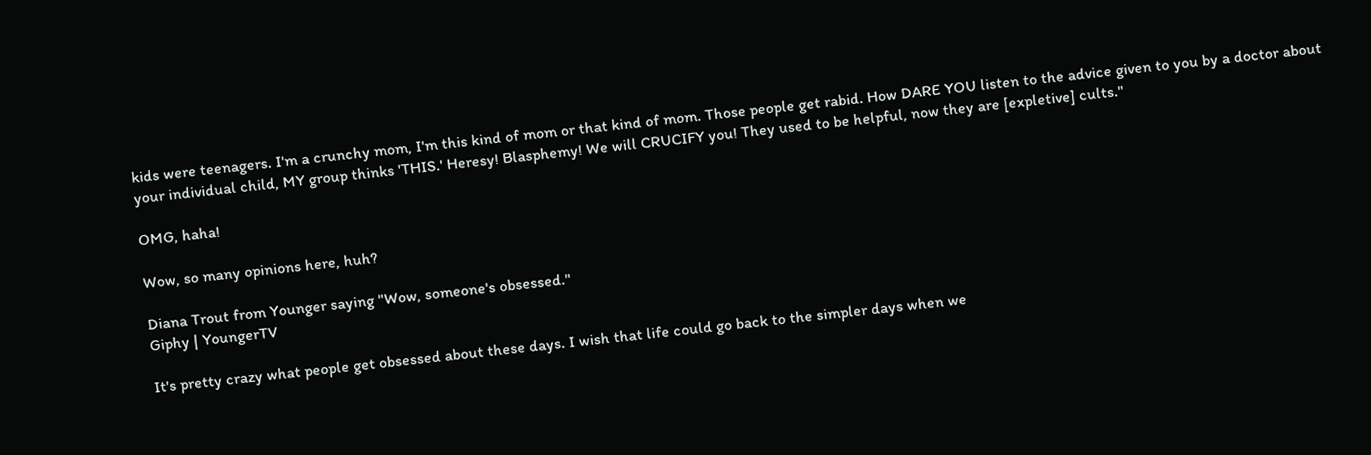kids were teenagers. I'm a crunchy mom, I'm this kind of mom or that kind of mom. Those people get rabid. How DARE YOU listen to the advice given to you by a doctor about your individual child, MY group thinks 'THIS.' Heresy! Blasphemy! We will CRUCIFY you! They used to be helpful, now they are [expletive] cults."

OMG, haha!

Wow, so many opinions here, huh?

Diana Trout from Younger saying "Wow, someone's obsessed."
Giphy | YoungerTV

It's pretty crazy what people get obsessed about these days. I wish that life could go back to the simpler days when we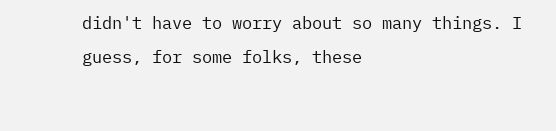didn't have to worry about so many things. I guess, for some folks, these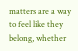matters are a way to feel like they belong, whether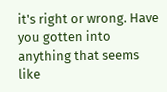it's right or wrong. Have you gotten into anything that seems like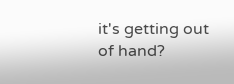it's getting out of hand?